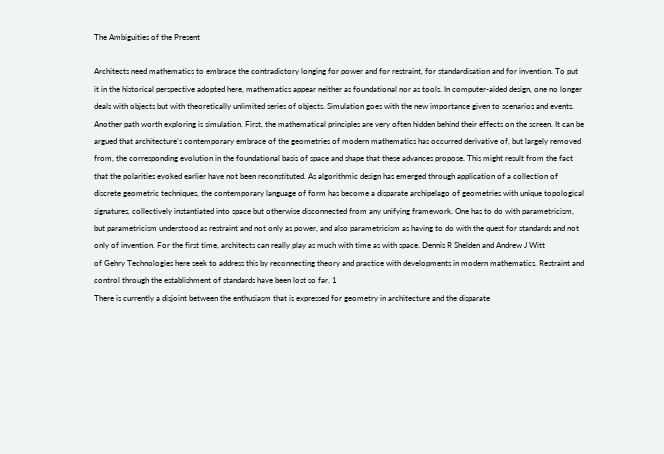The Ambiguities of the Present

Architects need mathematics to embrace the contradictory longing for power and for restraint, for standardisation and for invention. To put it in the historical perspective adopted here, mathematics appear neither as foundational nor as tools. In computer-aided design, one no longer deals with objects but with theoretically unlimited series of objects. Simulation goes with the new importance given to scenarios and events. Another path worth exploring is simulation. First, the mathematical principles are very often hidden behind their effects on the screen. It can be argued that architecture’s contemporary embrace of the geometries of modern mathematics has occurred derivative of, but largely removed from, the corresponding evolution in the foundational basis of space and shape that these advances propose. This might result from the fact that the polarities evoked earlier have not been reconstituted. As algorithmic design has emerged through application of a collection of discrete geometric techniques, the contemporary language of form has become a disparate archipelago of geometries with unique topological signatures, collectively instantiated into space but otherwise disconnected from any unifying framework. One has to do with parametricism, but parametricism understood as restraint and not only as power, and also parametricism as having to do with the quest for standards and not only of invention. For the first time, architects can really play as much with time as with space. Dennis R Shelden and Andrew J Witt
of Gehry Technologies here seek to address this by reconnecting theory and practice with developments in modern mathematics. Restraint and control through the establishment of standards have been lost so far. 1
There is currently a disjoint between the enthusiasm that is expressed for geometry in architecture and the disparate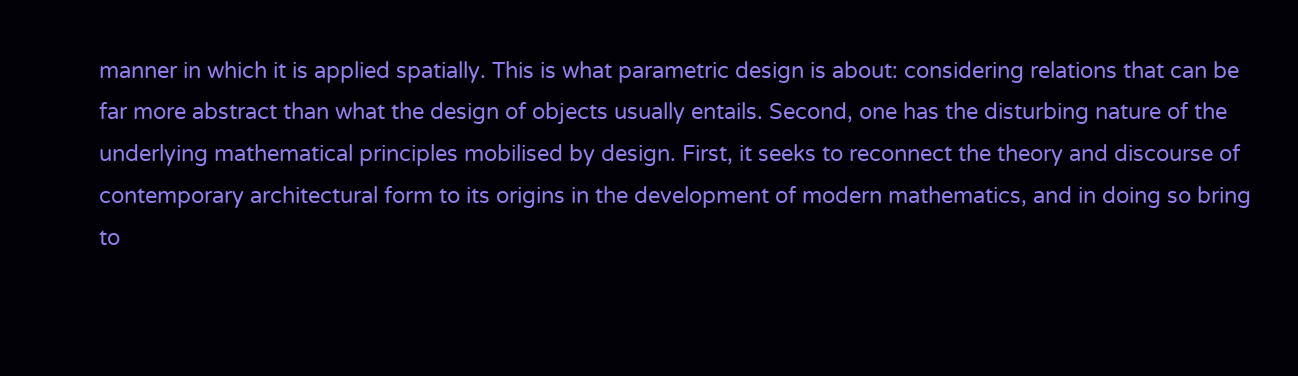manner in which it is applied spatially. This is what parametric design is about: considering relations that can be far more abstract than what the design of objects usually entails. Second, one has the disturbing nature of the underlying mathematical principles mobilised by design. First, it seeks to reconnect the theory and discourse of contemporary architectural form to its origins in the development of modern mathematics, and in doing so bring to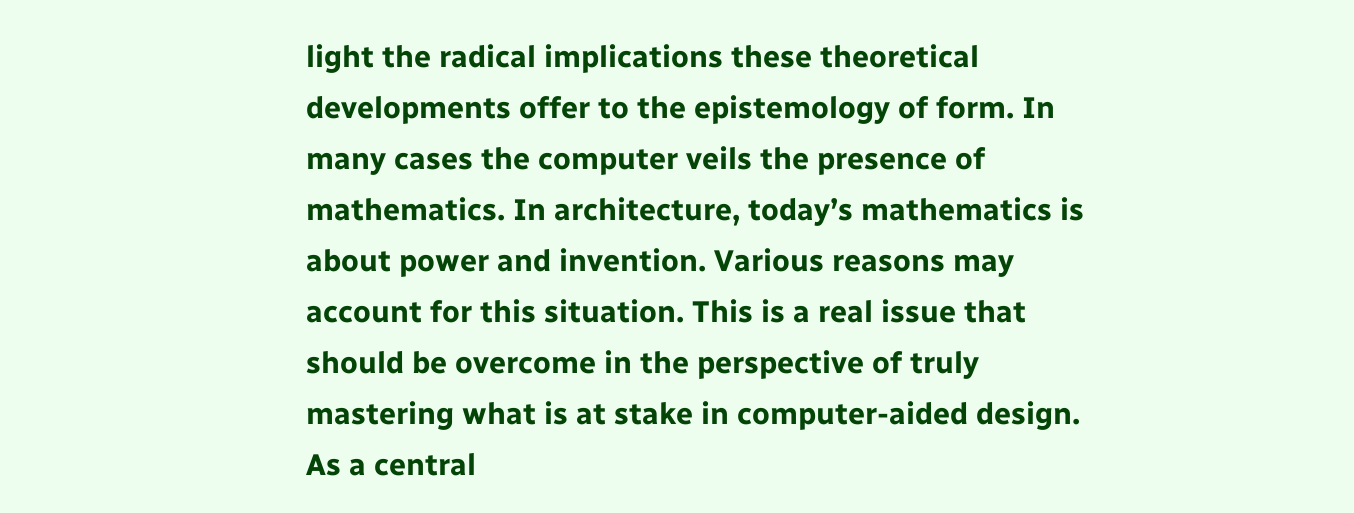light the radical implications these theoretical developments offer to the epistemology of form. In many cases the computer veils the presence of mathematics. In architecture, today’s mathematics is about power and invention. Various reasons may account for this situation. This is a real issue that should be overcome in the perspective of truly mastering what is at stake in computer-aided design. As a central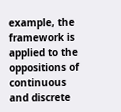example, the framework is applied to the oppositions of continuous and discrete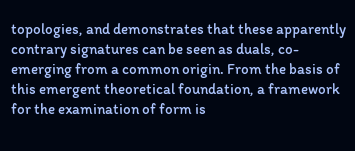topologies, and demonstrates that these apparently contrary signatures can be seen as duals, co-emerging from a common origin. From the basis of this emergent theoretical foundation, a framework for the examination of form is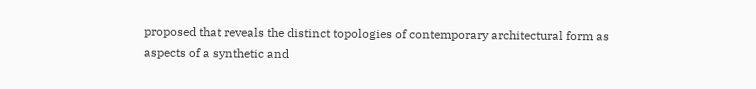proposed that reveals the distinct topologies of contemporary architectural form as aspects of a synthetic and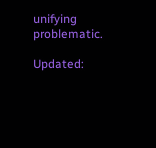unifying problematic.

Updated: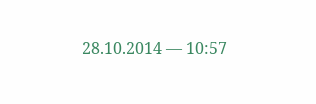28.10.2014 — 10:57